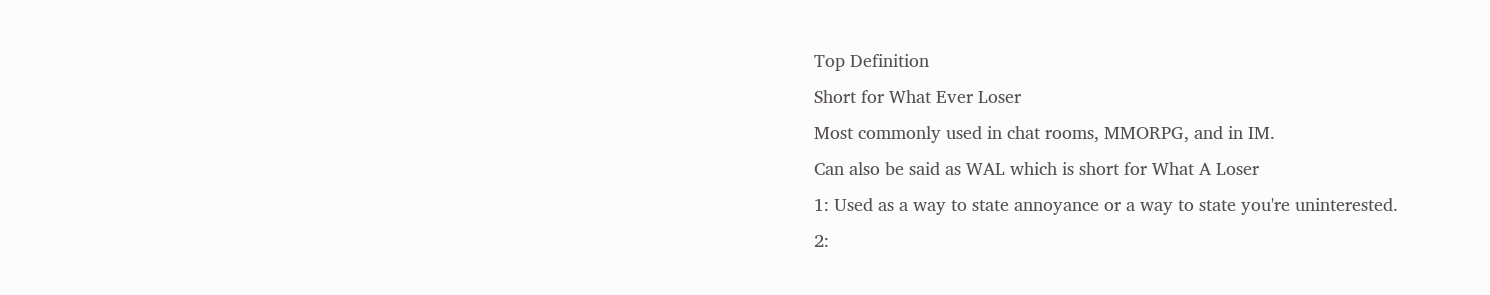Top Definition
Short for What Ever Loser
Most commonly used in chat rooms, MMORPG, and in IM.
Can also be said as WAL which is short for What A Loser
1: Used as a way to state annoyance or a way to state you're uninterested.
2: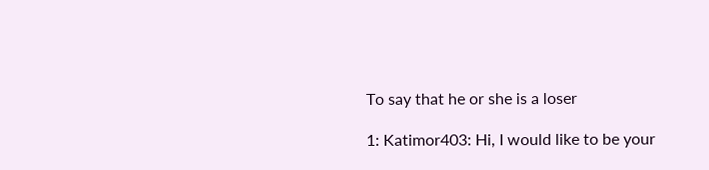To say that he or she is a loser

1: Katimor403: Hi, I would like to be your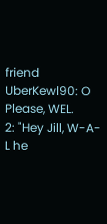friend
UberKewl90: O Please, WEL.
2: "Hey Jill, W-A-L he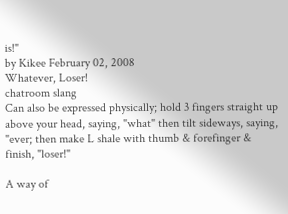is!"
by Kikee February 02, 2008
Whatever, Loser!
chatroom slang
Can also be expressed physically; hold 3 fingers straight up above your head, saying, "what" then tilt sideways, saying, "ever; then make L shale with thumb & forefinger & finish, "loser!"

A way of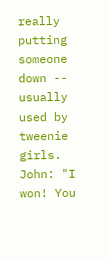really putting someone down -- usually used by tweenie girls.
John: "I won! You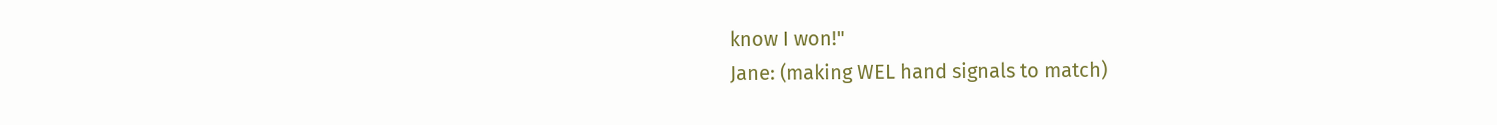know I won!"
Jane: (making WEL hand signals to match)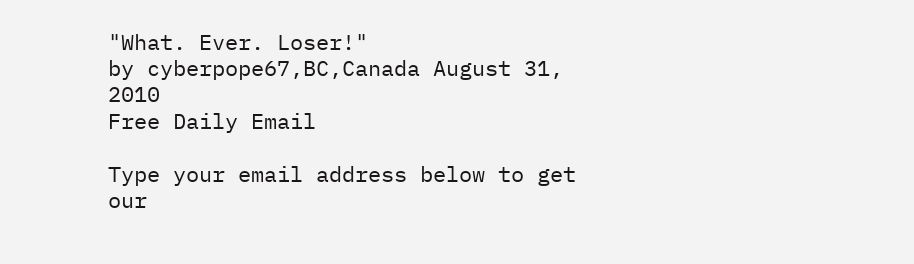"What. Ever. Loser!"
by cyberpope67,BC,Canada August 31, 2010
Free Daily Email

Type your email address below to get our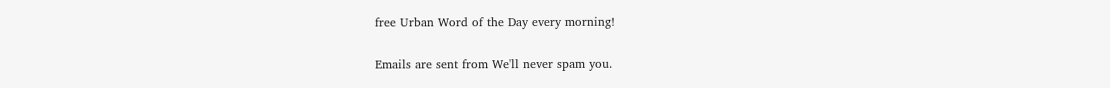free Urban Word of the Day every morning!

Emails are sent from We'll never spam you.